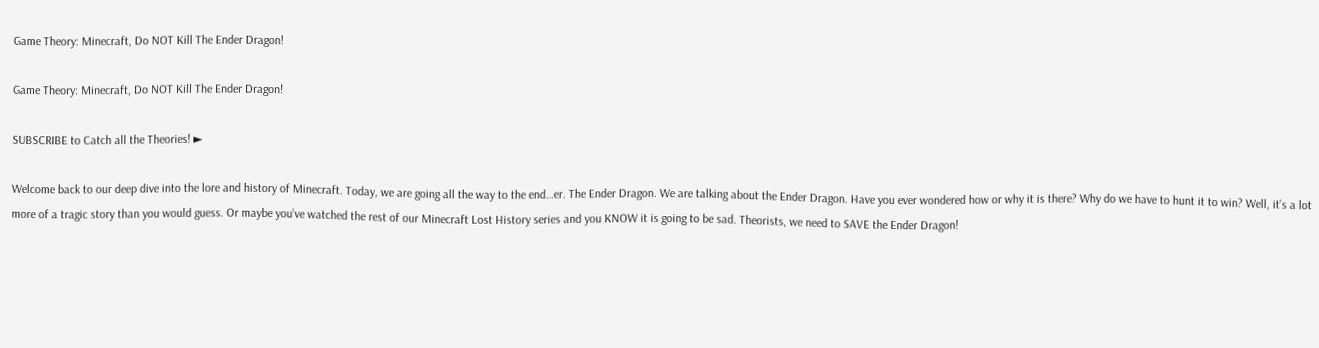Game Theory: Minecraft, Do NOT Kill The Ender Dragon!

Game Theory: Minecraft, Do NOT Kill The Ender Dragon!

SUBSCRIBE to Catch all the Theories! ►

Welcome back to our deep dive into the lore and history of Minecraft. Today, we are going all the way to the end…er. The Ender Dragon. We are talking about the Ender Dragon. Have you ever wondered how or why it is there? Why do we have to hunt it to win? Well, it’s a lot more of a tragic story than you would guess. Or maybe you’ve watched the rest of our Minecraft Lost History series and you KNOW it is going to be sad. Theorists, we need to SAVE the Ender Dragon!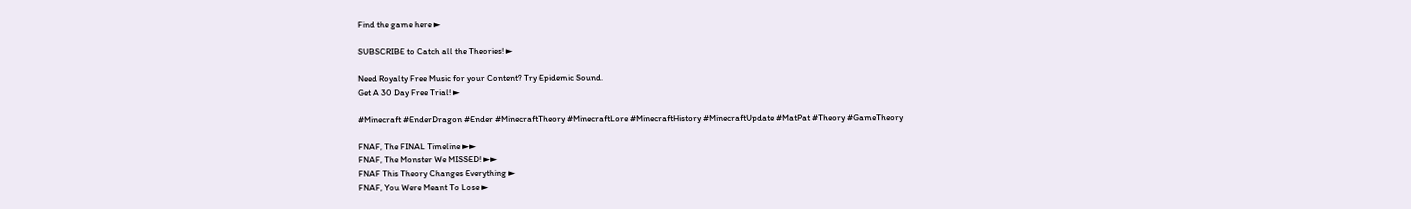Find the game here ►

SUBSCRIBE to Catch all the Theories! ►

Need Royalty Free Music for your Content? Try Epidemic Sound.
Get A 30 Day Free Trial! ►

#Minecraft #EnderDragon #Ender #MinecraftTheory #MinecraftLore #MinecraftHistory #MinecraftUpdate #MatPat #Theory #GameTheory

FNAF, The FINAL Timeline ►►
FNAF, The Monster We MISSED! ►►
FNAF This Theory Changes Everything ►
FNAF, You Were Meant To Lose ►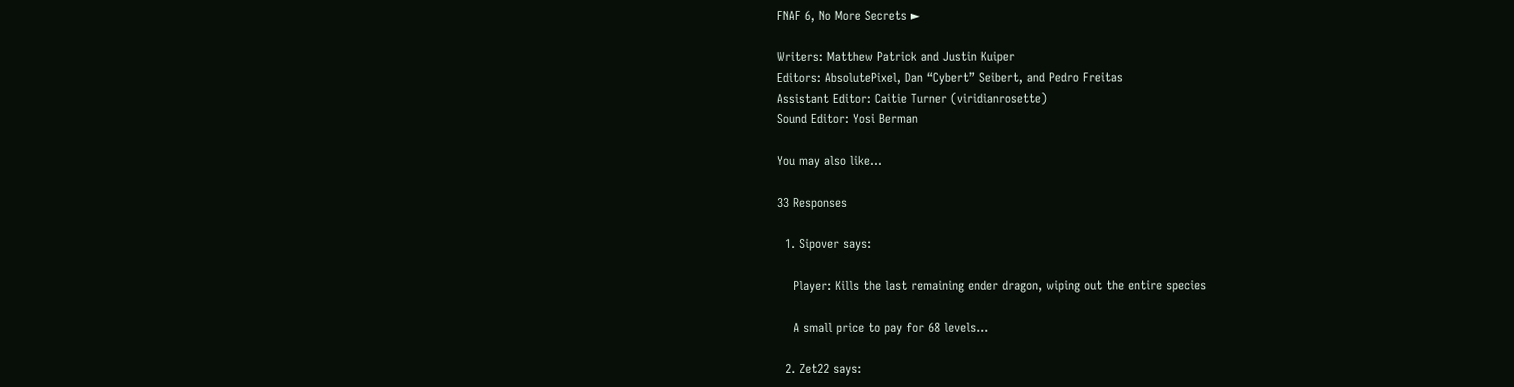FNAF 6, No More Secrets ►

Writers: Matthew Patrick and Justin Kuiper
Editors: AbsolutePixel, Dan “Cybert” Seibert, and Pedro Freitas
Assistant Editor: Caitie Turner (viridianrosette)
Sound Editor: Yosi Berman

You may also like...

33 Responses

  1. Sipover says:

    Player: Kills the last remaining ender dragon, wiping out the entire species

    A small price to pay for 68 levels…

  2. Zet22 says: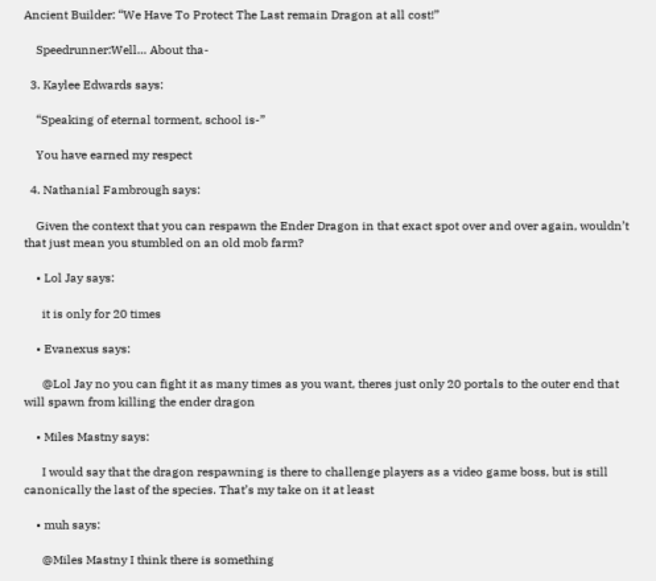Ancient Builder: “We Have To Protect The Last remain Dragon at all cost!”

    Speedrunner:Well… About tha-

  3. Kaylee Edwards says:

    “Speaking of eternal torment, school is-”

    You have earned my respect

  4. Nathanial Fambrough says:

    Given the context that you can respawn the Ender Dragon in that exact spot over and over again, wouldn’t that just mean you stumbled on an old mob farm?

    • Lol Jay says:

      it is only for 20 times

    • Evanexus says:

      @Lol Jay no you can fight it as many times as you want, theres just only 20 portals to the outer end that will spawn from killing the ender dragon

    • Miles Mastny says:

      I would say that the dragon respawning is there to challenge players as a video game boss, but is still canonically the last of the species. That’s my take on it at least

    • muh says:

      @Miles Mastny I think there is something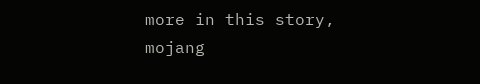more in this story, mojang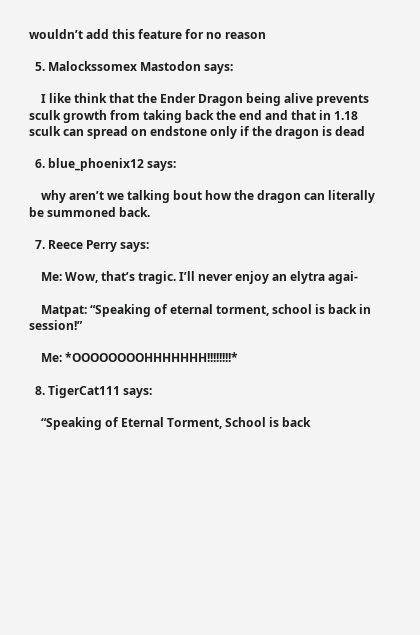wouldn’t add this feature for no reason

  5. Malockssomex Mastodon says:

    I like think that the Ender Dragon being alive prevents sculk growth from taking back the end and that in 1.18 sculk can spread on endstone only if the dragon is dead

  6. blue_phoenix12 says:

    why aren’t we talking bout how the dragon can literally be summoned back.

  7. Reece Perry says:

    Me: Wow, that’s tragic. I’ll never enjoy an elytra agai-

    Matpat: “Speaking of eternal torment, school is back in session!”

    Me: *OOOOOOOOHHHHHHH!!!!!!!!*

  8. TigerCat111 says:

    “Speaking of Eternal Torment, School is back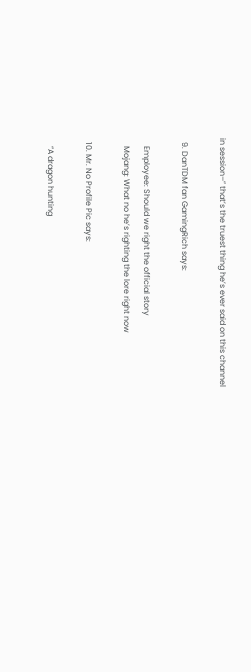in session–” that’s the truest thing he’s ever said on this channel

  9. DanTDM fan GamingRich says:

    Employee: Should we right the official story
    Mojang: What no he’s righting the lore right now

  10. Mr. No Profile Pic says:

    “A dragon hunting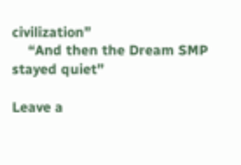civilization”
    “And then the Dream SMP stayed quiet”

Leave a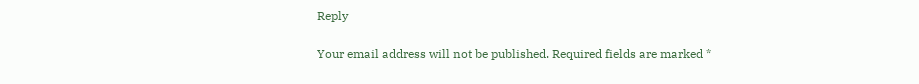Reply

Your email address will not be published. Required fields are marked *